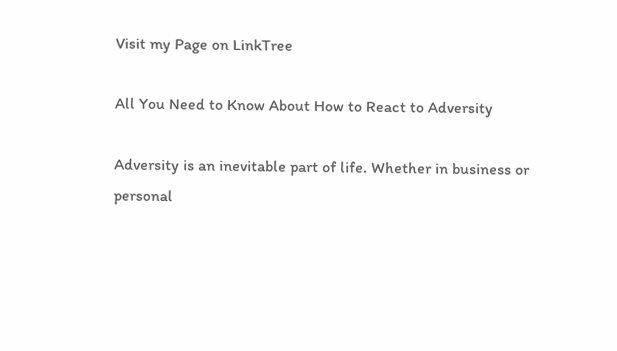Visit my Page on LinkTree

All You Need to Know About How to React to Adversity

Adversity is an inevitable part of life. Whether in business or personal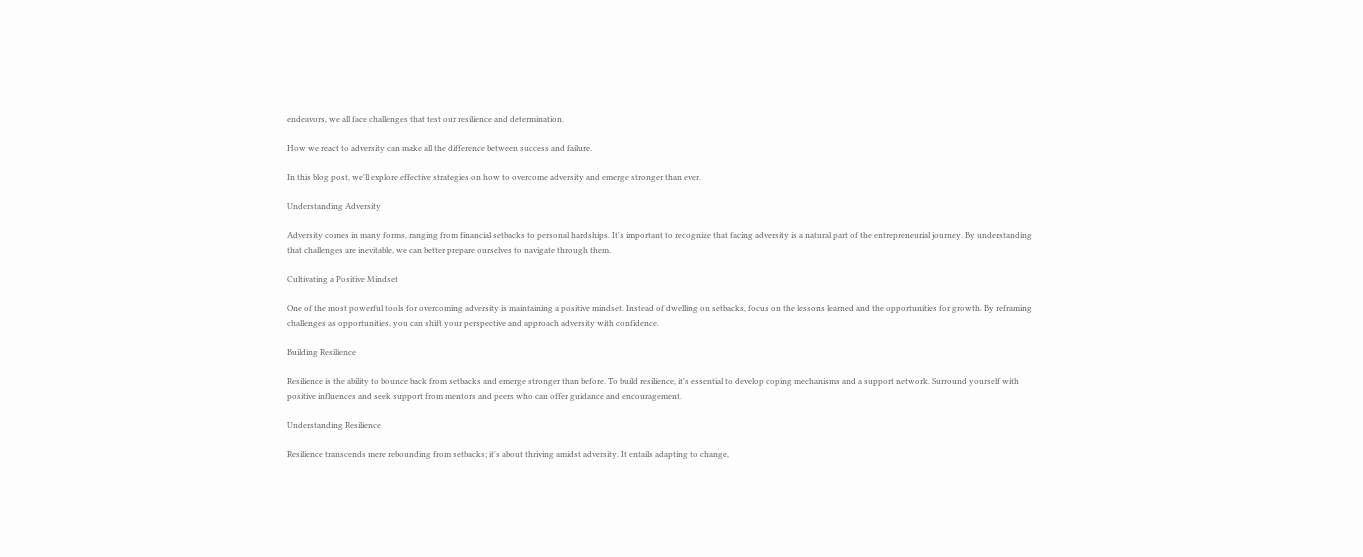endeavors, we all face challenges that test our resilience and determination.

How we react to adversity can make all the difference between success and failure.

In this blog post, we'll explore effective strategies on how to overcome adversity and emerge stronger than ever.

Understanding Adversity

Adversity comes in many forms, ranging from financial setbacks to personal hardships. It's important to recognize that facing adversity is a natural part of the entrepreneurial journey. By understanding that challenges are inevitable, we can better prepare ourselves to navigate through them.

Cultivating a Positive Mindset

One of the most powerful tools for overcoming adversity is maintaining a positive mindset. Instead of dwelling on setbacks, focus on the lessons learned and the opportunities for growth. By reframing challenges as opportunities, you can shift your perspective and approach adversity with confidence.

Building Resilience

Resilience is the ability to bounce back from setbacks and emerge stronger than before. To build resilience, it's essential to develop coping mechanisms and a support network. Surround yourself with positive influences and seek support from mentors and peers who can offer guidance and encouragement.

Understanding Resilience

Resilience transcends mere rebounding from setbacks; it's about thriving amidst adversity. It entails adapting to change,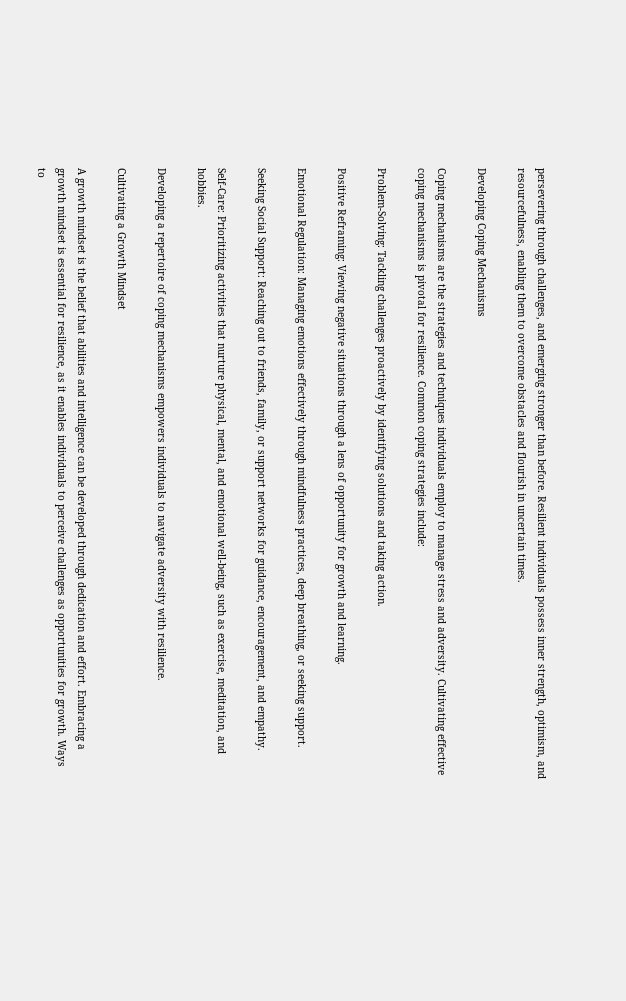persevering through challenges, and emerging stronger than before. Resilient individuals possess inner strength, optimism, and resourcefulness, enabling them to overcome obstacles and flourish in uncertain times.

Developing Coping Mechanisms

Coping mechanisms are the strategies and techniques individuals employ to manage stress and adversity. Cultivating effective coping mechanisms is pivotal for resilience. Common coping strategies include:

Problem-Solving: Tackling challenges proactively by identifying solutions and taking action.

Positive Reframing: Viewing negative situations through a lens of opportunity for growth and learning.

Emotional Regulation: Managing emotions effectively through mindfulness practices, deep breathing, or seeking support.

Seeking Social Support: Reaching out to friends, family, or support networks for guidance, encouragement, and empathy.

Self-Care: Prioritizing activities that nurture physical, mental, and emotional well-being, such as exercise, meditation, and hobbies.

Developing a repertoire of coping mechanisms empowers individuals to navigate adversity with resilience.

Cultivating a Growth Mindset

A growth mindset is the belief that abilities and intelligence can be developed through dedication and effort. Embracing a growth mindset is essential for resilience, as it enables individuals to perceive challenges as opportunities for growth. Ways to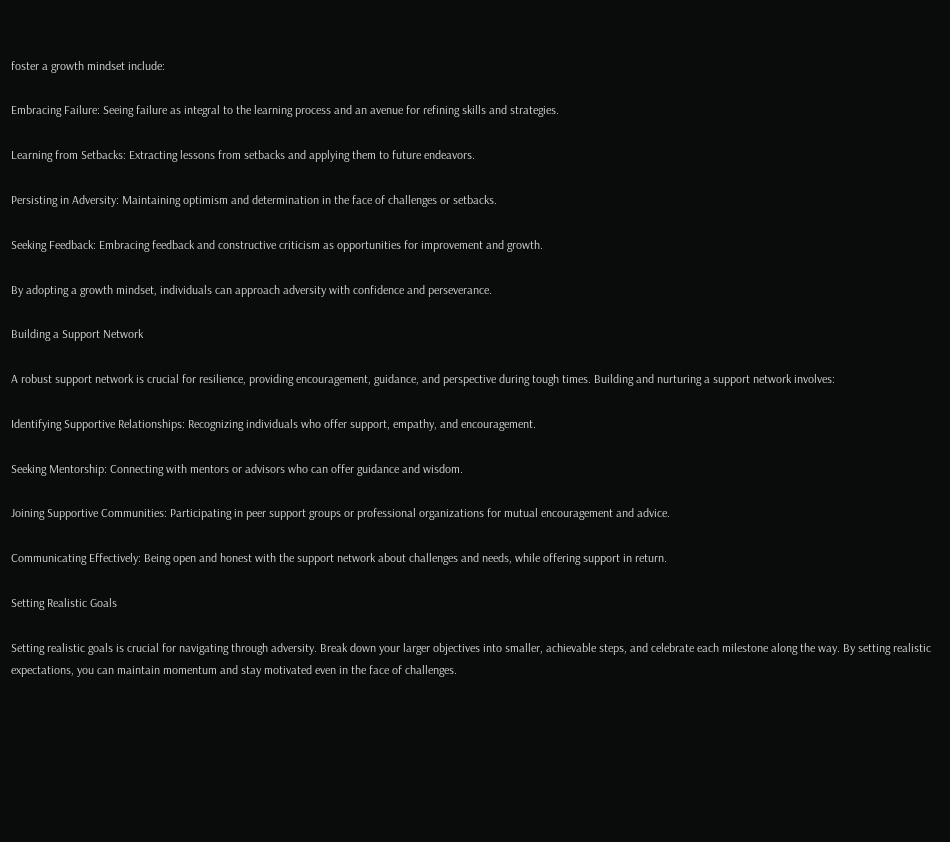foster a growth mindset include:

Embracing Failure: Seeing failure as integral to the learning process and an avenue for refining skills and strategies.

Learning from Setbacks: Extracting lessons from setbacks and applying them to future endeavors.

Persisting in Adversity: Maintaining optimism and determination in the face of challenges or setbacks.

Seeking Feedback: Embracing feedback and constructive criticism as opportunities for improvement and growth.

By adopting a growth mindset, individuals can approach adversity with confidence and perseverance.

Building a Support Network

A robust support network is crucial for resilience, providing encouragement, guidance, and perspective during tough times. Building and nurturing a support network involves:

Identifying Supportive Relationships: Recognizing individuals who offer support, empathy, and encouragement.

Seeking Mentorship: Connecting with mentors or advisors who can offer guidance and wisdom.

Joining Supportive Communities: Participating in peer support groups or professional organizations for mutual encouragement and advice.

Communicating Effectively: Being open and honest with the support network about challenges and needs, while offering support in return.

Setting Realistic Goals

Setting realistic goals is crucial for navigating through adversity. Break down your larger objectives into smaller, achievable steps, and celebrate each milestone along the way. By setting realistic expectations, you can maintain momentum and stay motivated even in the face of challenges.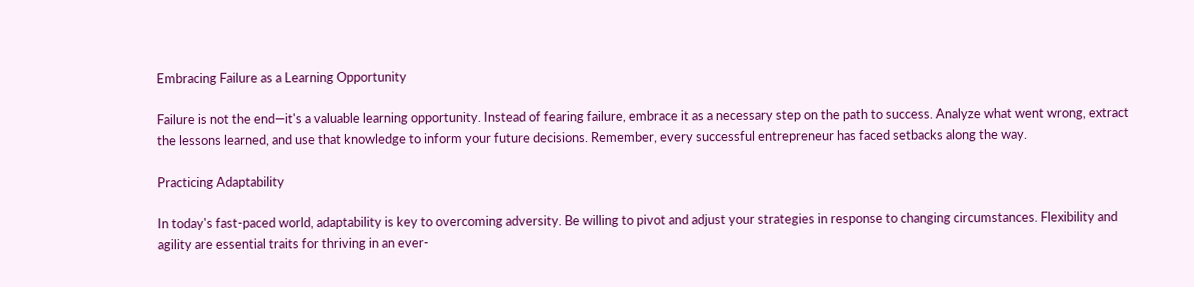Embracing Failure as a Learning Opportunity

Failure is not the end—it's a valuable learning opportunity. Instead of fearing failure, embrace it as a necessary step on the path to success. Analyze what went wrong, extract the lessons learned, and use that knowledge to inform your future decisions. Remember, every successful entrepreneur has faced setbacks along the way.

Practicing Adaptability

In today's fast-paced world, adaptability is key to overcoming adversity. Be willing to pivot and adjust your strategies in response to changing circumstances. Flexibility and agility are essential traits for thriving in an ever-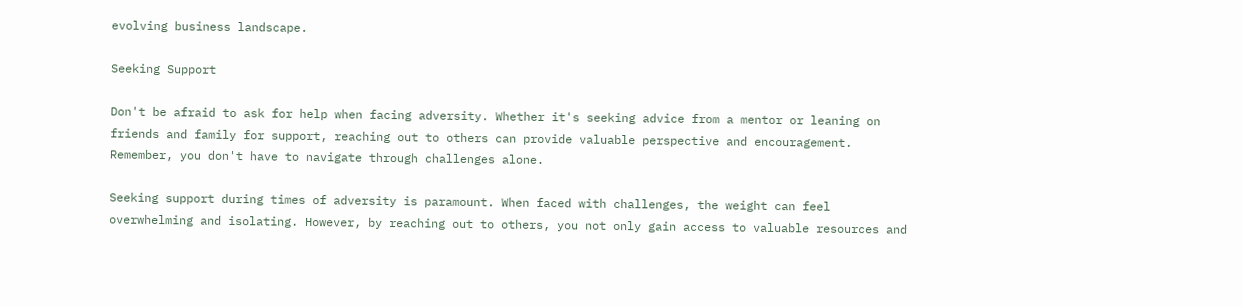evolving business landscape.

Seeking Support

Don't be afraid to ask for help when facing adversity. Whether it's seeking advice from a mentor or leaning on friends and family for support, reaching out to others can provide valuable perspective and encouragement. Remember, you don't have to navigate through challenges alone.

Seeking support during times of adversity is paramount. When faced with challenges, the weight can feel overwhelming and isolating. However, by reaching out to others, you not only gain access to valuable resources and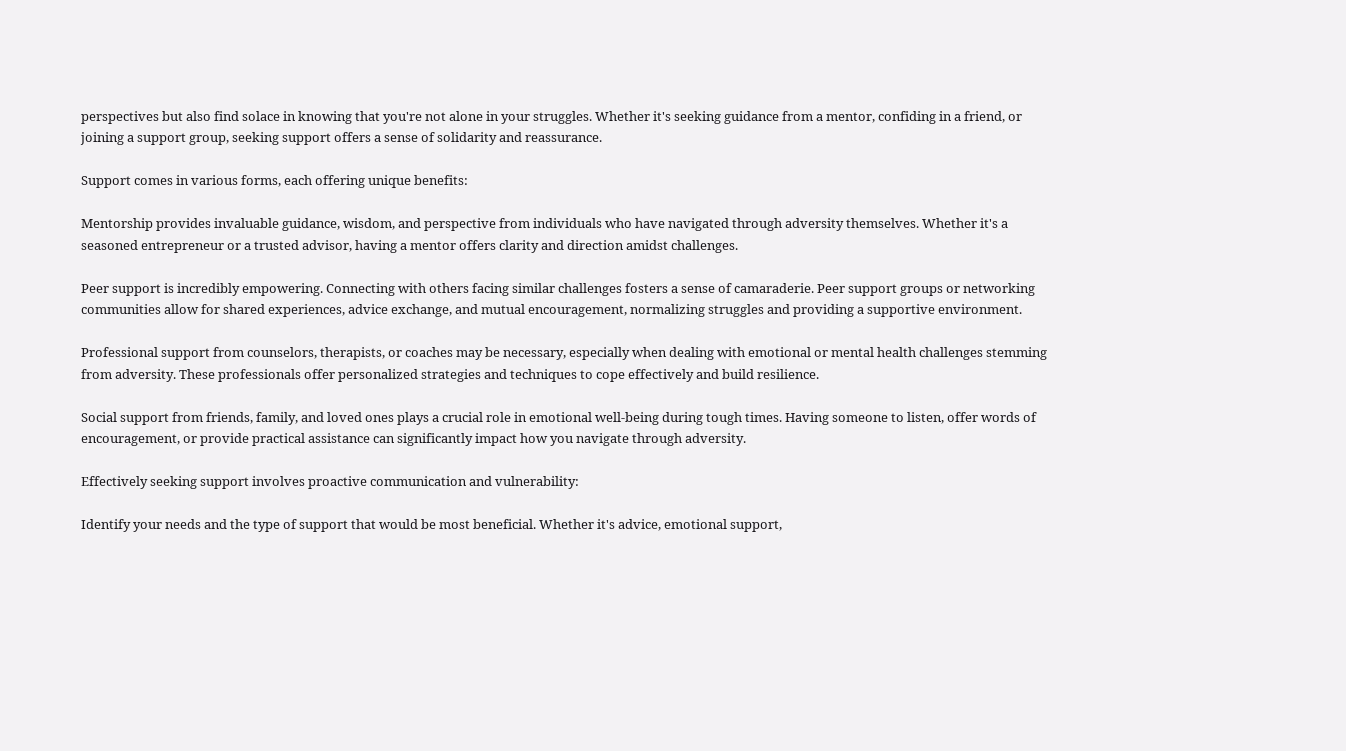perspectives but also find solace in knowing that you're not alone in your struggles. Whether it's seeking guidance from a mentor, confiding in a friend, or joining a support group, seeking support offers a sense of solidarity and reassurance.

Support comes in various forms, each offering unique benefits:

Mentorship provides invaluable guidance, wisdom, and perspective from individuals who have navigated through adversity themselves. Whether it's a seasoned entrepreneur or a trusted advisor, having a mentor offers clarity and direction amidst challenges.

Peer support is incredibly empowering. Connecting with others facing similar challenges fosters a sense of camaraderie. Peer support groups or networking communities allow for shared experiences, advice exchange, and mutual encouragement, normalizing struggles and providing a supportive environment.

Professional support from counselors, therapists, or coaches may be necessary, especially when dealing with emotional or mental health challenges stemming from adversity. These professionals offer personalized strategies and techniques to cope effectively and build resilience.

Social support from friends, family, and loved ones plays a crucial role in emotional well-being during tough times. Having someone to listen, offer words of encouragement, or provide practical assistance can significantly impact how you navigate through adversity.

Effectively seeking support involves proactive communication and vulnerability:

Identify your needs and the type of support that would be most beneficial. Whether it's advice, emotional support,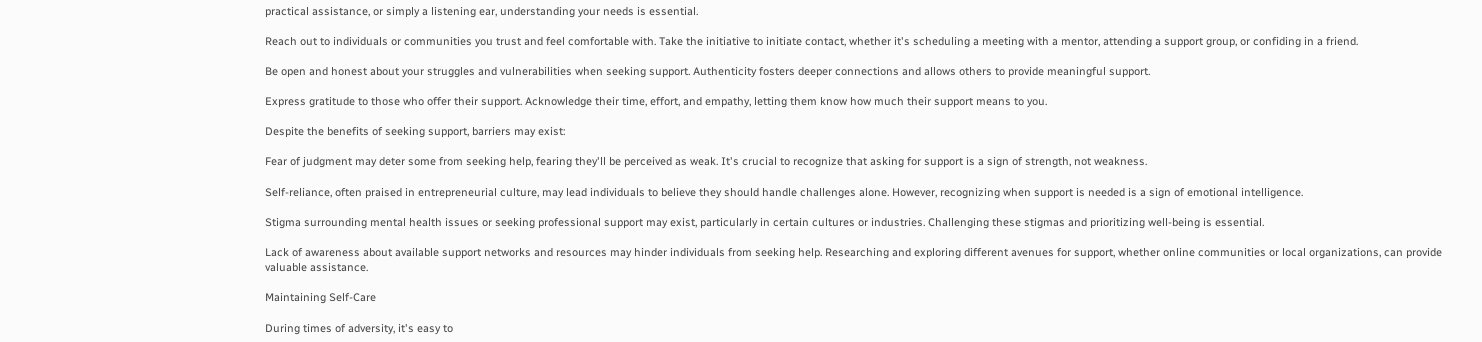practical assistance, or simply a listening ear, understanding your needs is essential.

Reach out to individuals or communities you trust and feel comfortable with. Take the initiative to initiate contact, whether it's scheduling a meeting with a mentor, attending a support group, or confiding in a friend.

Be open and honest about your struggles and vulnerabilities when seeking support. Authenticity fosters deeper connections and allows others to provide meaningful support.

Express gratitude to those who offer their support. Acknowledge their time, effort, and empathy, letting them know how much their support means to you.

Despite the benefits of seeking support, barriers may exist:

Fear of judgment may deter some from seeking help, fearing they'll be perceived as weak. It's crucial to recognize that asking for support is a sign of strength, not weakness.

Self-reliance, often praised in entrepreneurial culture, may lead individuals to believe they should handle challenges alone. However, recognizing when support is needed is a sign of emotional intelligence.

Stigma surrounding mental health issues or seeking professional support may exist, particularly in certain cultures or industries. Challenging these stigmas and prioritizing well-being is essential.

Lack of awareness about available support networks and resources may hinder individuals from seeking help. Researching and exploring different avenues for support, whether online communities or local organizations, can provide valuable assistance.

Maintaining Self-Care

During times of adversity, it's easy to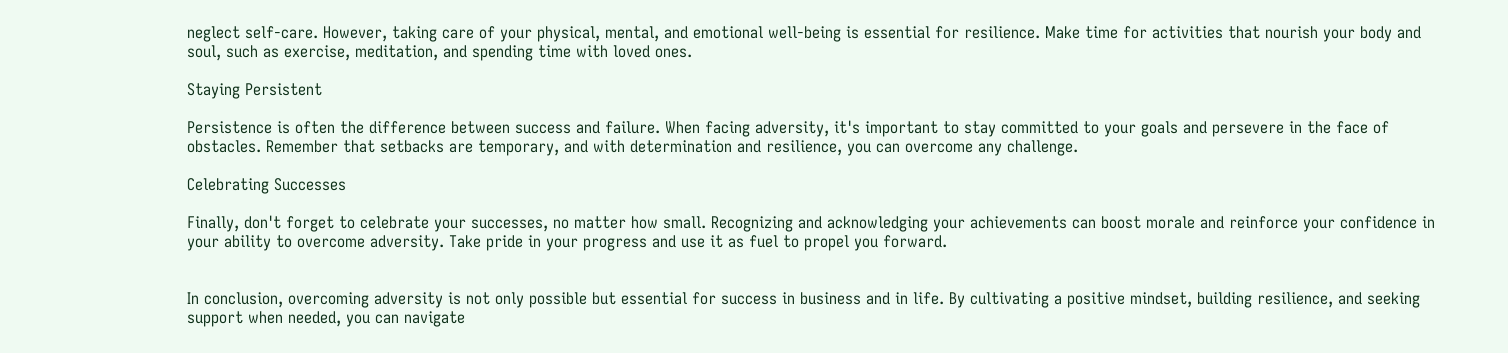neglect self-care. However, taking care of your physical, mental, and emotional well-being is essential for resilience. Make time for activities that nourish your body and soul, such as exercise, meditation, and spending time with loved ones.

Staying Persistent

Persistence is often the difference between success and failure. When facing adversity, it's important to stay committed to your goals and persevere in the face of obstacles. Remember that setbacks are temporary, and with determination and resilience, you can overcome any challenge.

Celebrating Successes

Finally, don't forget to celebrate your successes, no matter how small. Recognizing and acknowledging your achievements can boost morale and reinforce your confidence in your ability to overcome adversity. Take pride in your progress and use it as fuel to propel you forward.


In conclusion, overcoming adversity is not only possible but essential for success in business and in life. By cultivating a positive mindset, building resilience, and seeking support when needed, you can navigate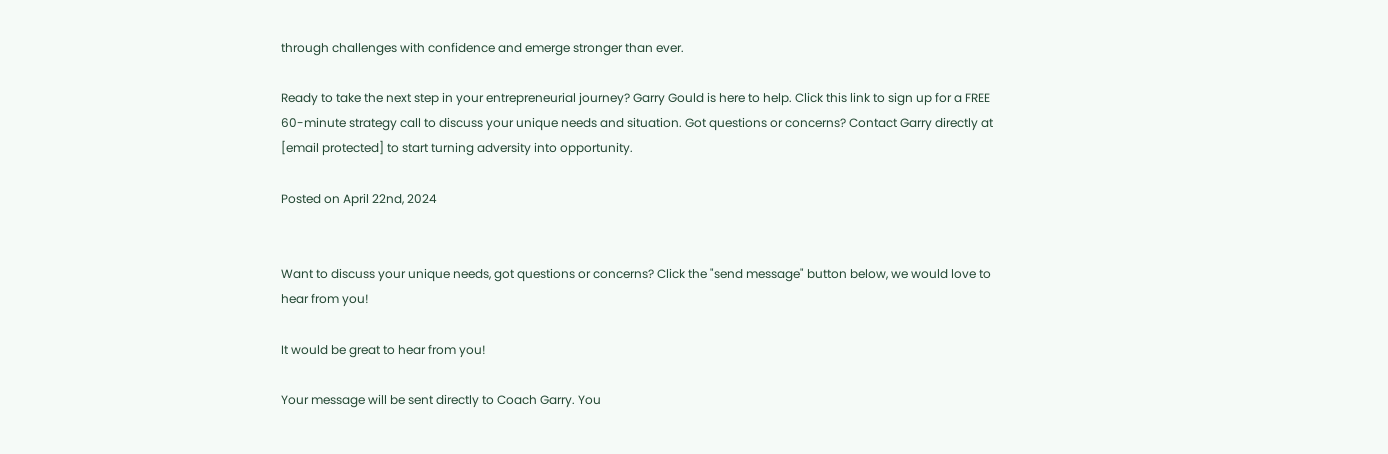through challenges with confidence and emerge stronger than ever.

Ready to take the next step in your entrepreneurial journey? Garry Gould is here to help. Click this link to sign up for a FREE 60-minute strategy call to discuss your unique needs and situation. Got questions or concerns? Contact Garry directly at [email protected] to start turning adversity into opportunity.

Posted on April 22nd, 2024


Want to discuss your unique needs, got questions or concerns? Click the "send message" button below, we would love to hear from you!

It would be great to hear from you!

Your message will be sent directly to Coach Garry. You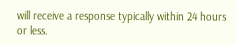will receive a response typically within 24 hours or less.